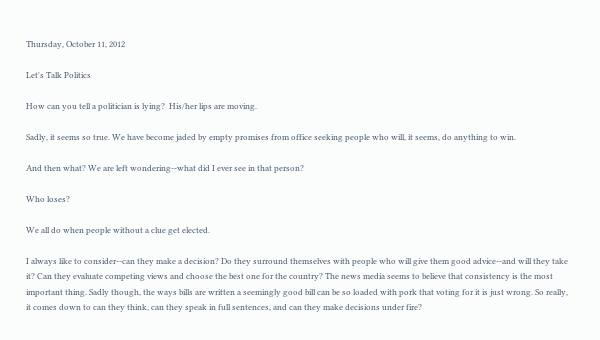Thursday, October 11, 2012

Let's Talk Politics

How can you tell a politician is lying?  His/her lips are moving.

Sadly, it seems so true. We have become jaded by empty promises from office seeking people who will, it seems, do anything to win.

And then what? We are left wondering--what did I ever see in that person?

Who loses?

We all do when people without a clue get elected.

I always like to consider--can they make a decision? Do they surround themselves with people who will give them good advice--and will they take it? Can they evaluate competing views and choose the best one for the country? The news media seems to believe that consistency is the most important thing. Sadly though, the ways bills are written a seemingly good bill can be so loaded with pork that voting for it is just wrong. So really, it comes down to can they think, can they speak in full sentences, and can they make decisions under fire?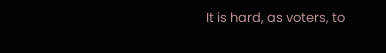It is hard, as voters, to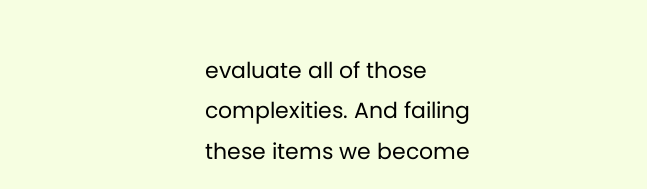evaluate all of those complexities. And failing these items we become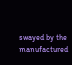swayed by the manufactured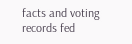facts and voting records fed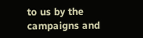to us by the campaigns and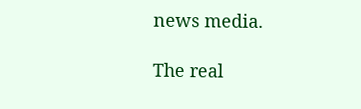news media.

The real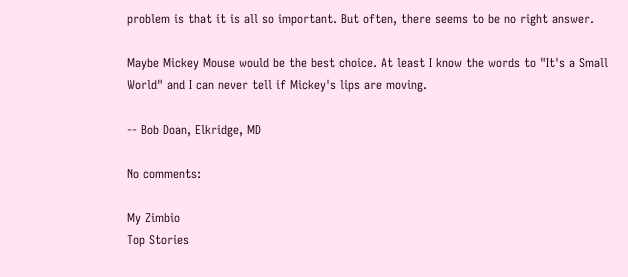problem is that it is all so important. But often, there seems to be no right answer.

Maybe Mickey Mouse would be the best choice. At least I know the words to "It's a Small World" and I can never tell if Mickey's lips are moving.

-- Bob Doan, Elkridge, MD

No comments:

My Zimbio
Top Stories